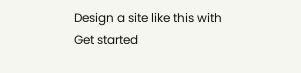Design a site like this with
Get started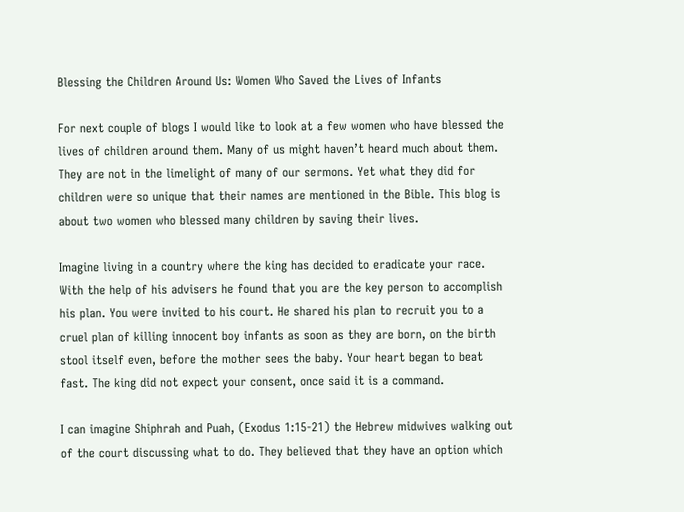Blessing the Children Around Us: Women Who Saved the Lives of Infants

For next couple of blogs I would like to look at a few women who have blessed the lives of children around them. Many of us might haven’t heard much about them. They are not in the limelight of many of our sermons. Yet what they did for children were so unique that their names are mentioned in the Bible. This blog is about two women who blessed many children by saving their lives.

Imagine living in a country where the king has decided to eradicate your race. With the help of his advisers he found that you are the key person to accomplish his plan. You were invited to his court. He shared his plan to recruit you to a cruel plan of killing innocent boy infants as soon as they are born, on the birth stool itself even, before the mother sees the baby. Your heart began to beat fast. The king did not expect your consent, once said it is a command.

I can imagine Shiphrah and Puah, (Exodus 1:15-21) the Hebrew midwives walking out of the court discussing what to do. They believed that they have an option which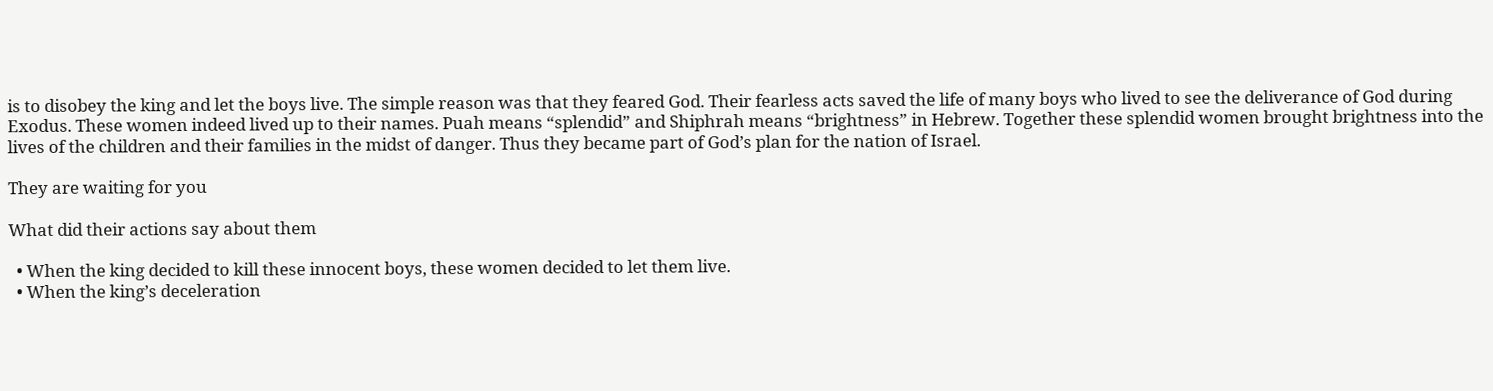is to disobey the king and let the boys live. The simple reason was that they feared God. Their fearless acts saved the life of many boys who lived to see the deliverance of God during Exodus. These women indeed lived up to their names. Puah means “splendid” and Shiphrah means “brightness” in Hebrew. Together these splendid women brought brightness into the lives of the children and their families in the midst of danger. Thus they became part of God’s plan for the nation of Israel.

They are waiting for you

What did their actions say about them

  • When the king decided to kill these innocent boys, these women decided to let them live.
  • When the king’s deceleration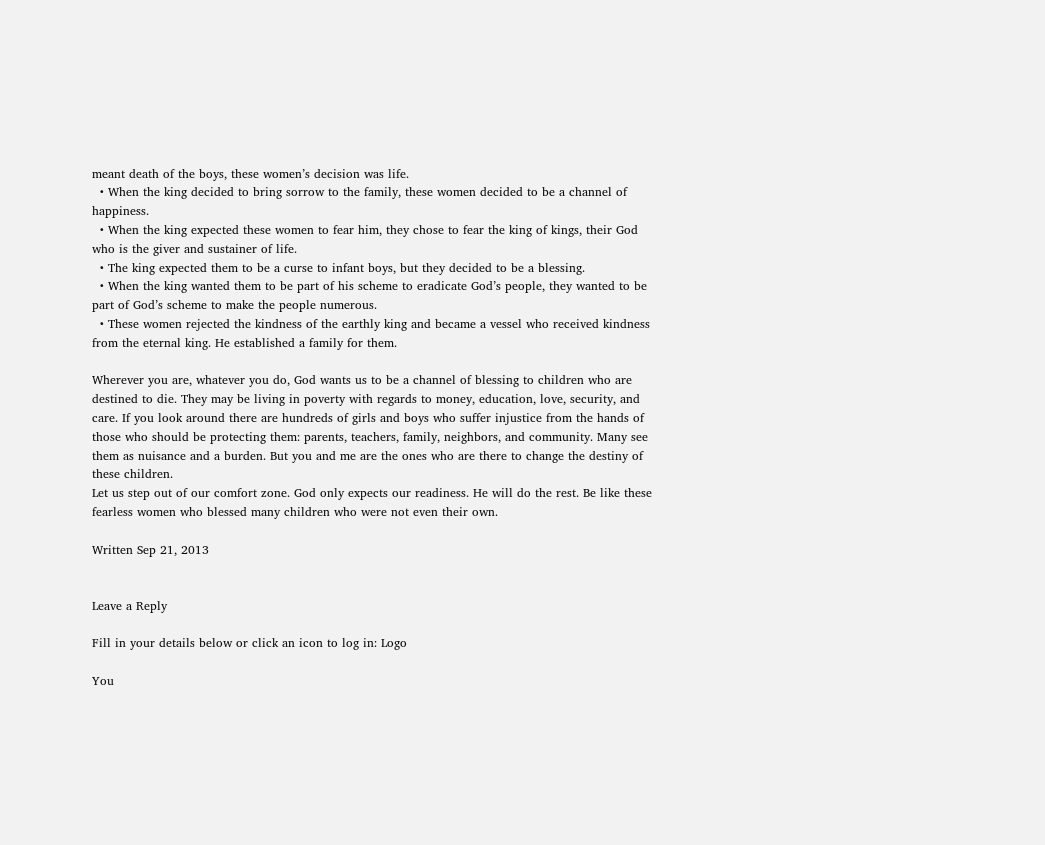meant death of the boys, these women’s decision was life.
  • When the king decided to bring sorrow to the family, these women decided to be a channel of happiness.
  • When the king expected these women to fear him, they chose to fear the king of kings, their God who is the giver and sustainer of life.
  • The king expected them to be a curse to infant boys, but they decided to be a blessing.
  • When the king wanted them to be part of his scheme to eradicate God’s people, they wanted to be part of God’s scheme to make the people numerous.
  • These women rejected the kindness of the earthly king and became a vessel who received kindness from the eternal king. He established a family for them.

Wherever you are, whatever you do, God wants us to be a channel of blessing to children who are destined to die. They may be living in poverty with regards to money, education, love, security, and care. If you look around there are hundreds of girls and boys who suffer injustice from the hands of those who should be protecting them: parents, teachers, family, neighbors, and community. Many see them as nuisance and a burden. But you and me are the ones who are there to change the destiny of these children.
Let us step out of our comfort zone. God only expects our readiness. He will do the rest. Be like these fearless women who blessed many children who were not even their own.

Written Sep 21, 2013


Leave a Reply

Fill in your details below or click an icon to log in: Logo

You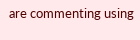are commenting using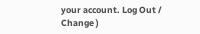your account. Log Out /  Change )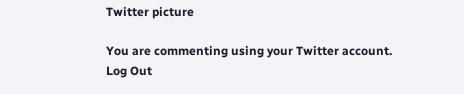Twitter picture

You are commenting using your Twitter account. Log Out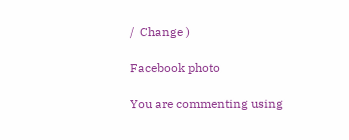/  Change )

Facebook photo

You are commenting using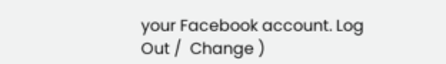your Facebook account. Log Out /  Change )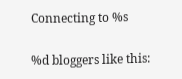Connecting to %s

%d bloggers like this: